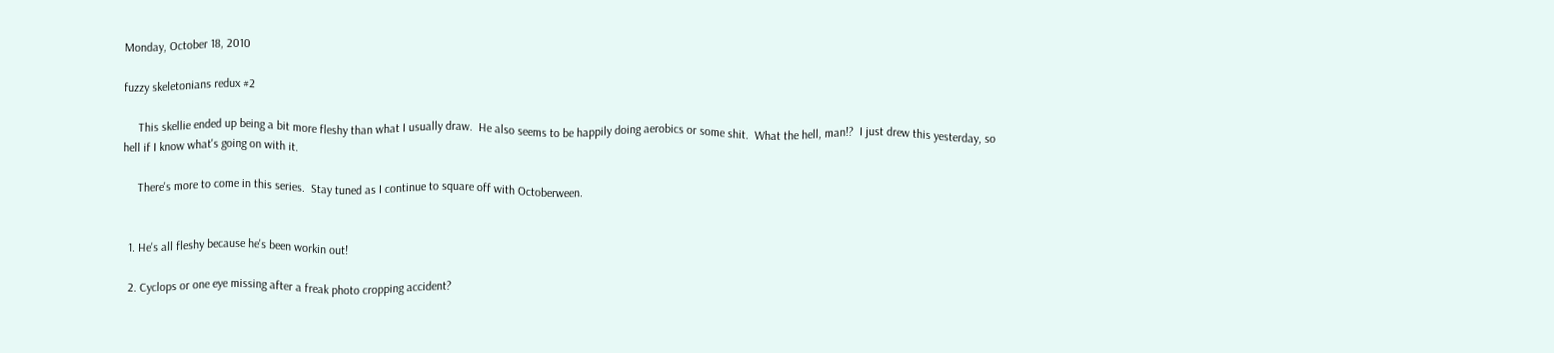Monday, October 18, 2010

fuzzy skeletonians redux #2

     This skellie ended up being a bit more fleshy than what I usually draw.  He also seems to be happily doing aerobics or some shit.  What the hell, man!?  I just drew this yesterday, so hell if I know what's going on with it.

     There's more to come in this series.  Stay tuned as I continue to square off with Octoberween.


  1. He's all fleshy because he's been workin out!

  2. Cyclops or one eye missing after a freak photo cropping accident?